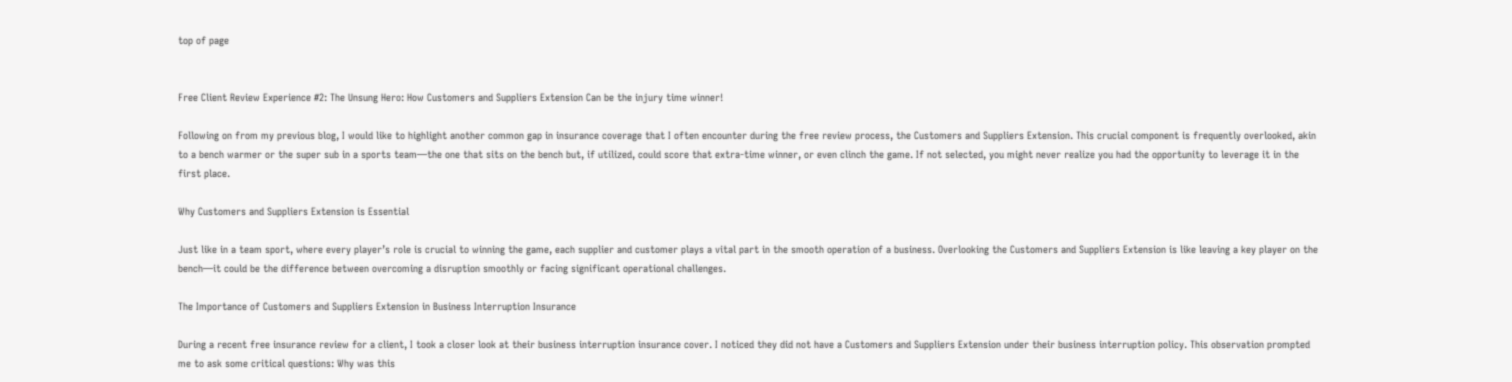top of page


Free Client Review Experience #2: The Unsung Hero: How Customers and Suppliers Extension Can be the injury time winner!

Following on from my previous blog, I would like to highlight another common gap in insurance coverage that I often encounter during the free review process, the Customers and Suppliers Extension. This crucial component is frequently overlooked, akin to a bench warmer or the super sub in a sports team—the one that sits on the bench but, if utilized, could score that extra-time winner, or even clinch the game. If not selected, you might never realize you had the opportunity to leverage it in the first place.

Why Customers and Suppliers Extension is Essential

Just like in a team sport, where every player’s role is crucial to winning the game, each supplier and customer plays a vital part in the smooth operation of a business. Overlooking the Customers and Suppliers Extension is like leaving a key player on the bench—it could be the difference between overcoming a disruption smoothly or facing significant operational challenges.

The Importance of Customers and Suppliers Extension in Business Interruption Insurance

During a recent free insurance review for a client, I took a closer look at their business interruption insurance cover. I noticed they did not have a Customers and Suppliers Extension under their business interruption policy. This observation prompted me to ask some critical questions: Why was this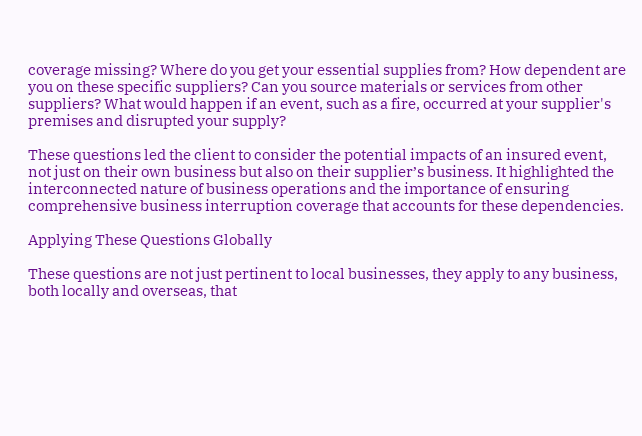coverage missing? Where do you get your essential supplies from? How dependent are you on these specific suppliers? Can you source materials or services from other suppliers? What would happen if an event, such as a fire, occurred at your supplier's premises and disrupted your supply?

These questions led the client to consider the potential impacts of an insured event, not just on their own business but also on their supplier’s business. It highlighted the interconnected nature of business operations and the importance of ensuring comprehensive business interruption coverage that accounts for these dependencies.

Applying These Questions Globally

These questions are not just pertinent to local businesses, they apply to any business, both locally and overseas, that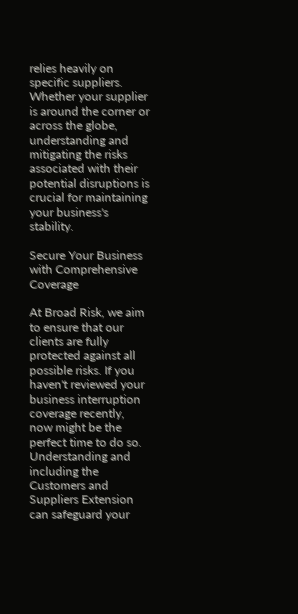relies heavily on specific suppliers. Whether your supplier is around the corner or across the globe, understanding and mitigating the risks associated with their potential disruptions is crucial for maintaining your business's stability.

Secure Your Business with Comprehensive Coverage

At Broad Risk, we aim to ensure that our clients are fully protected against all possible risks. If you haven't reviewed your business interruption coverage recently, now might be the perfect time to do so. Understanding and including the Customers and Suppliers Extension can safeguard your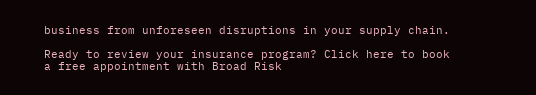business from unforeseen disruptions in your supply chain.

Ready to review your insurance program? Click here to book a free appointment with Broad Risk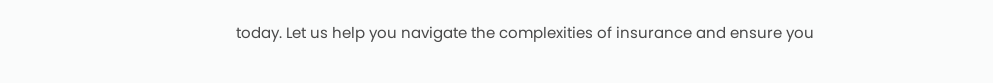today. Let us help you navigate the complexities of insurance and ensure you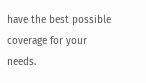have the best possible coverage for your needs.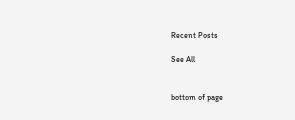Recent Posts

See All


bottom of page